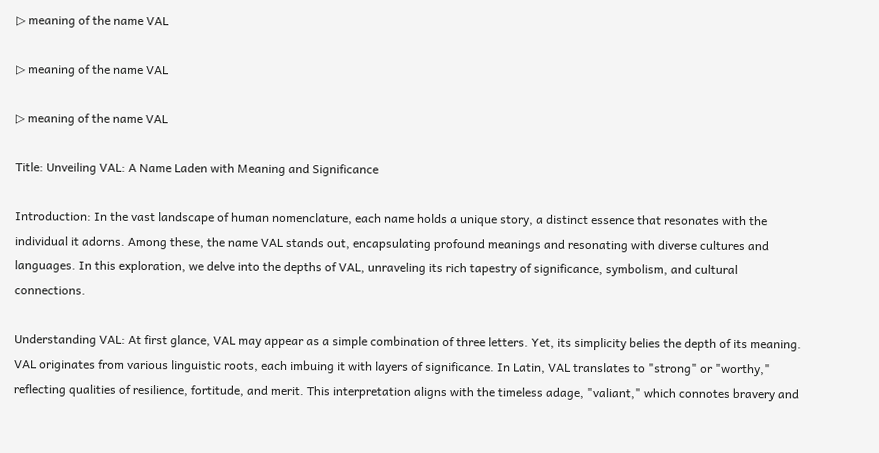▷ meaning of the name VAL

▷ meaning of the name VAL

▷ meaning of the name VAL

Title: Unveiling VAL: A Name Laden with Meaning and Significance

Introduction: In the vast landscape of human nomenclature, each name holds a unique story, a distinct essence that resonates with the individual it adorns. Among these, the name VAL stands out, encapsulating profound meanings and resonating with diverse cultures and languages. In this exploration, we delve into the depths of VAL, unraveling its rich tapestry of significance, symbolism, and cultural connections.

Understanding VAL: At first glance, VAL may appear as a simple combination of three letters. Yet, its simplicity belies the depth of its meaning. VAL originates from various linguistic roots, each imbuing it with layers of significance. In Latin, VAL translates to "strong" or "worthy," reflecting qualities of resilience, fortitude, and merit. This interpretation aligns with the timeless adage, "valiant," which connotes bravery and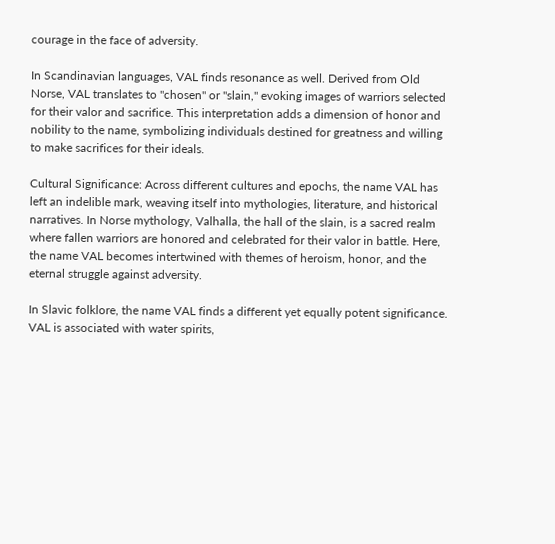courage in the face of adversity.

In Scandinavian languages, VAL finds resonance as well. Derived from Old Norse, VAL translates to "chosen" or "slain," evoking images of warriors selected for their valor and sacrifice. This interpretation adds a dimension of honor and nobility to the name, symbolizing individuals destined for greatness and willing to make sacrifices for their ideals.

Cultural Significance: Across different cultures and epochs, the name VAL has left an indelible mark, weaving itself into mythologies, literature, and historical narratives. In Norse mythology, Valhalla, the hall of the slain, is a sacred realm where fallen warriors are honored and celebrated for their valor in battle. Here, the name VAL becomes intertwined with themes of heroism, honor, and the eternal struggle against adversity.

In Slavic folklore, the name VAL finds a different yet equally potent significance. VAL is associated with water spirits,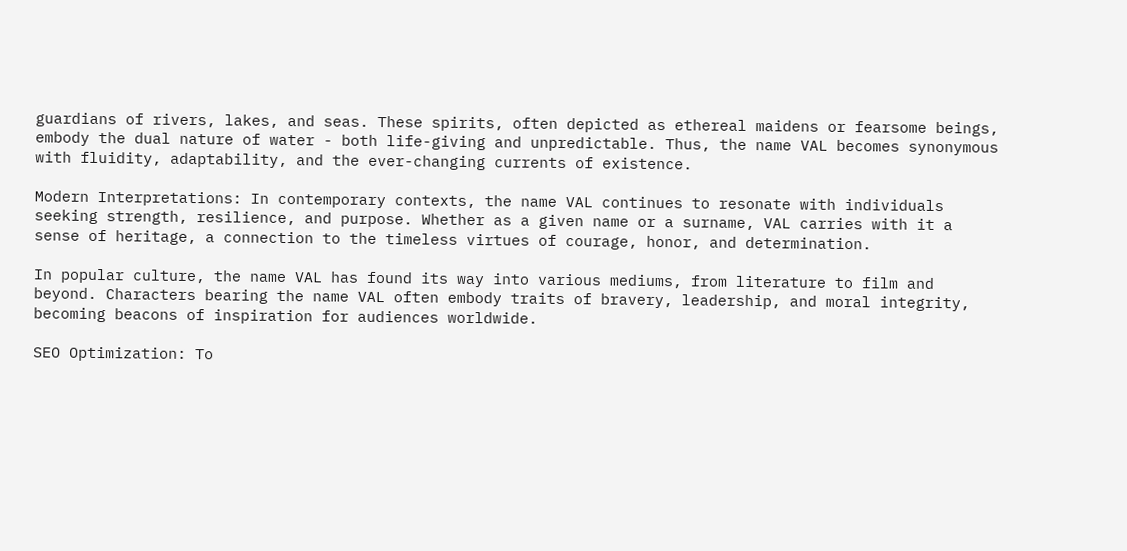guardians of rivers, lakes, and seas. These spirits, often depicted as ethereal maidens or fearsome beings, embody the dual nature of water - both life-giving and unpredictable. Thus, the name VAL becomes synonymous with fluidity, adaptability, and the ever-changing currents of existence.

Modern Interpretations: In contemporary contexts, the name VAL continues to resonate with individuals seeking strength, resilience, and purpose. Whether as a given name or a surname, VAL carries with it a sense of heritage, a connection to the timeless virtues of courage, honor, and determination.

In popular culture, the name VAL has found its way into various mediums, from literature to film and beyond. Characters bearing the name VAL often embody traits of bravery, leadership, and moral integrity, becoming beacons of inspiration for audiences worldwide.

SEO Optimization: To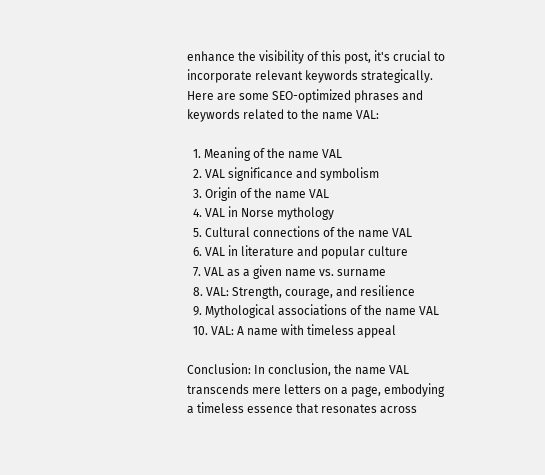enhance the visibility of this post, it's crucial to incorporate relevant keywords strategically. Here are some SEO-optimized phrases and keywords related to the name VAL:

  1. Meaning of the name VAL
  2. VAL significance and symbolism
  3. Origin of the name VAL
  4. VAL in Norse mythology
  5. Cultural connections of the name VAL
  6. VAL in literature and popular culture
  7. VAL as a given name vs. surname
  8. VAL: Strength, courage, and resilience
  9. Mythological associations of the name VAL
  10. VAL: A name with timeless appeal

Conclusion: In conclusion, the name VAL transcends mere letters on a page, embodying a timeless essence that resonates across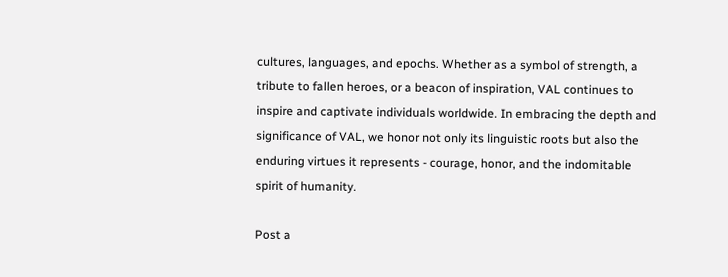cultures, languages, and epochs. Whether as a symbol of strength, a tribute to fallen heroes, or a beacon of inspiration, VAL continues to inspire and captivate individuals worldwide. In embracing the depth and significance of VAL, we honor not only its linguistic roots but also the enduring virtues it represents - courage, honor, and the indomitable spirit of humanity.

Post a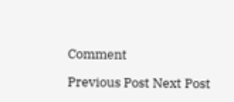Comment

Previous Post Next Post